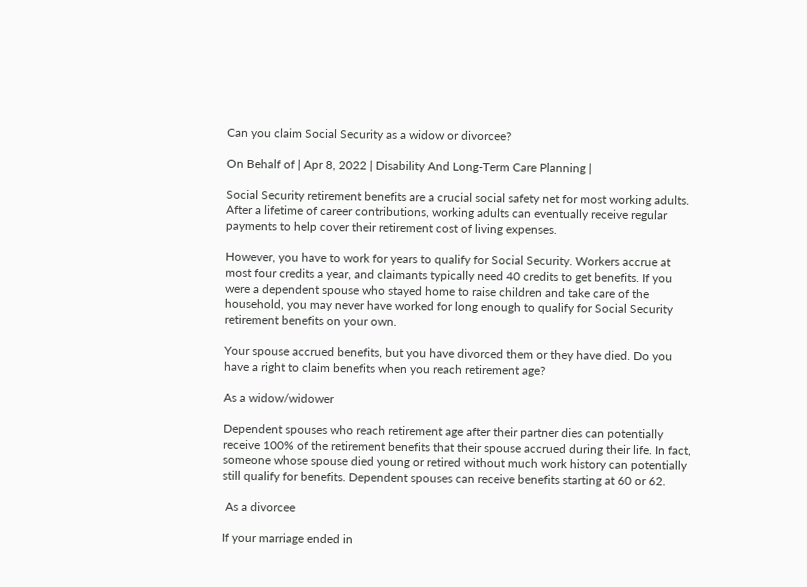Can you claim Social Security as a widow or divorcee?

On Behalf of | Apr 8, 2022 | Disability And Long-Term Care Planning |

Social Security retirement benefits are a crucial social safety net for most working adults. After a lifetime of career contributions, working adults can eventually receive regular payments to help cover their retirement cost of living expenses.

However, you have to work for years to qualify for Social Security. Workers accrue at most four credits a year, and claimants typically need 40 credits to get benefits. If you were a dependent spouse who stayed home to raise children and take care of the household, you may never have worked for long enough to qualify for Social Security retirement benefits on your own.

Your spouse accrued benefits, but you have divorced them or they have died. Do you have a right to claim benefits when you reach retirement age?

As a widow/widower

Dependent spouses who reach retirement age after their partner dies can potentially receive 100% of the retirement benefits that their spouse accrued during their life. In fact, someone whose spouse died young or retired without much work history can potentially still qualify for benefits. Dependent spouses can receive benefits starting at 60 or 62.

 As a divorcee

If your marriage ended in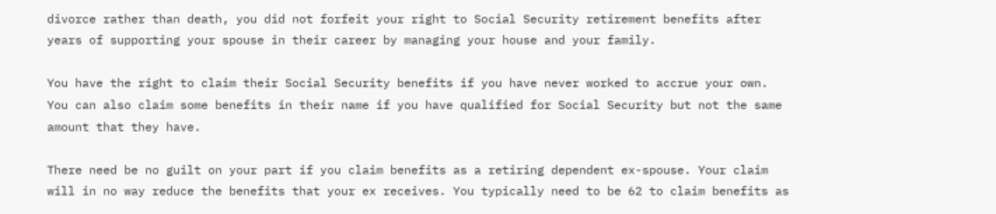divorce rather than death, you did not forfeit your right to Social Security retirement benefits after years of supporting your spouse in their career by managing your house and your family.

You have the right to claim their Social Security benefits if you have never worked to accrue your own. You can also claim some benefits in their name if you have qualified for Social Security but not the same amount that they have.

There need be no guilt on your part if you claim benefits as a retiring dependent ex-spouse. Your claim will in no way reduce the benefits that your ex receives. You typically need to be 62 to claim benefits as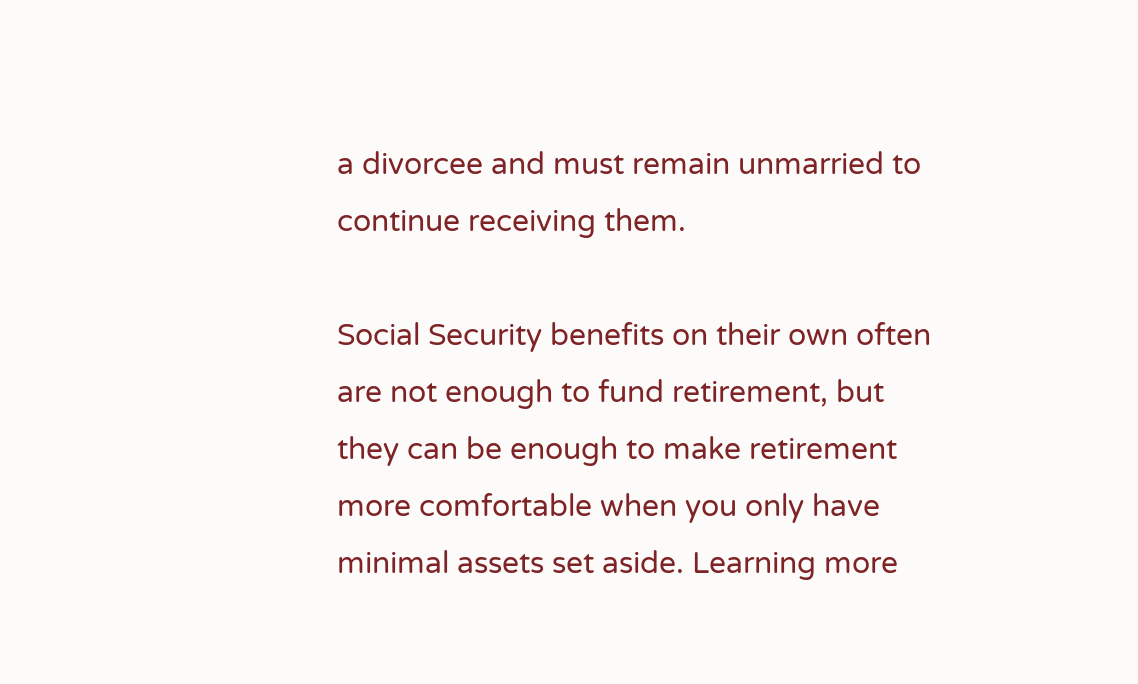a divorcee and must remain unmarried to continue receiving them.

Social Security benefits on their own often are not enough to fund retirement, but they can be enough to make retirement more comfortable when you only have minimal assets set aside. Learning more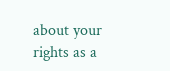about your rights as a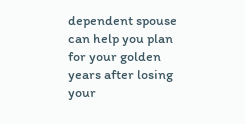dependent spouse can help you plan for your golden years after losing your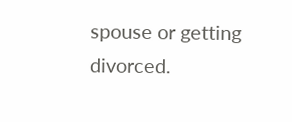spouse or getting divorced.